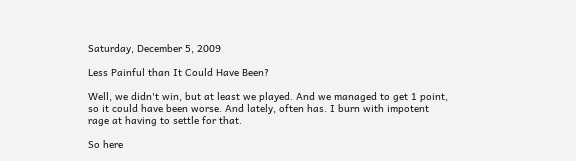Saturday, December 5, 2009

Less Painful than It Could Have Been?

Well, we didn't win, but at least we played. And we managed to get 1 point, so it could have been worse. And lately, often has. I burn with impotent rage at having to settle for that.

So here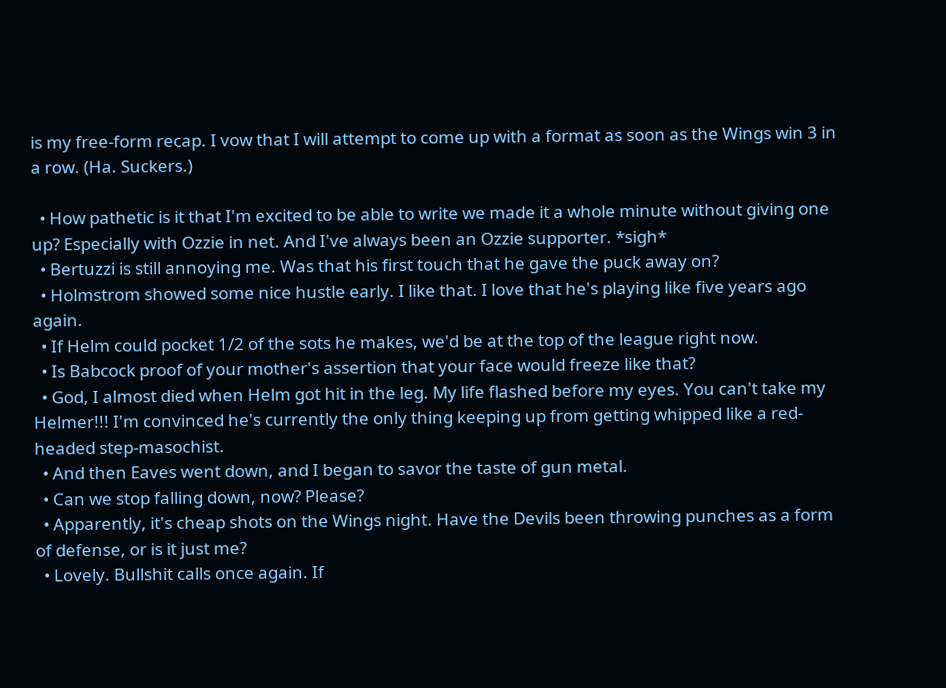is my free-form recap. I vow that I will attempt to come up with a format as soon as the Wings win 3 in a row. (Ha. Suckers.)

  • How pathetic is it that I'm excited to be able to write we made it a whole minute without giving one up? Especially with Ozzie in net. And I've always been an Ozzie supporter. *sigh*
  • Bertuzzi is still annoying me. Was that his first touch that he gave the puck away on?
  • Holmstrom showed some nice hustle early. I like that. I love that he's playing like five years ago again.
  • If Helm could pocket 1/2 of the sots he makes, we'd be at the top of the league right now.
  • Is Babcock proof of your mother's assertion that your face would freeze like that?
  • God, I almost died when Helm got hit in the leg. My life flashed before my eyes. You can't take my Helmer!!! I'm convinced he's currently the only thing keeping up from getting whipped like a red-headed step-masochist.
  • And then Eaves went down, and I began to savor the taste of gun metal.
  • Can we stop falling down, now? Please?
  • Apparently, it's cheap shots on the Wings night. Have the Devils been throwing punches as a form of defense, or is it just me?
  • Lovely. Bullshit calls once again. If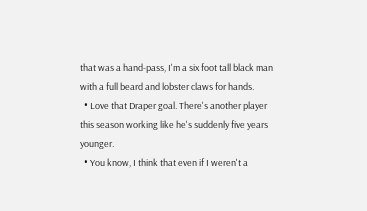that was a hand-pass, I'm a six foot tall black man with a full beard and lobster claws for hands.
  • Love that Draper goal. There's another player this season working like he's suddenly five years younger.
  • You know, I think that even if I weren't a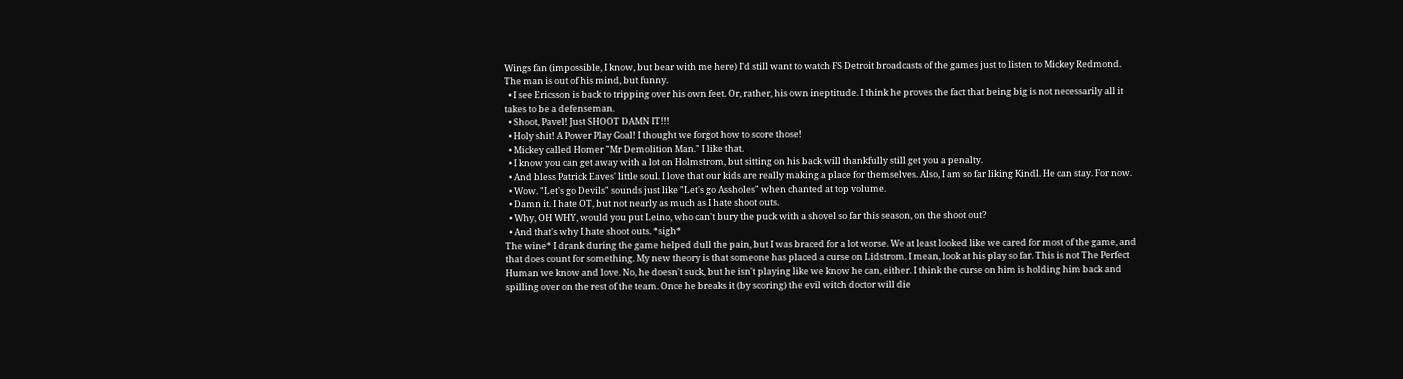Wings fan (impossible, I know, but bear with me here) I'd still want to watch FS Detroit broadcasts of the games just to listen to Mickey Redmond. The man is out of his mind, but funny.
  • I see Ericsson is back to tripping over his own feet. Or, rather, his own ineptitude. I think he proves the fact that being big is not necessarily all it takes to be a defenseman.
  • Shoot, Pavel! Just SHOOT DAMN IT!!!
  • Holy shit! A Power Play Goal! I thought we forgot how to score those!
  • Mickey called Homer "Mr Demolition Man." I like that.
  • I know you can get away with a lot on Holmstrom, but sitting on his back will thankfully still get you a penalty.
  • And bless Patrick Eaves' little soul. I love that our kids are really making a place for themselves. Also, I am so far liking Kindl. He can stay. For now.
  • Wow. "Let's go Devils" sounds just like "Let's go Assholes" when chanted at top volume.
  • Damn it. I hate OT, but not nearly as much as I hate shoot outs.
  • Why, OH WHY, would you put Leino, who can't bury the puck with a shovel so far this season, on the shoot out?
  • And that's why I hate shoot outs. *sigh*
The wine* I drank during the game helped dull the pain, but I was braced for a lot worse. We at least looked like we cared for most of the game, and that does count for something. My new theory is that someone has placed a curse on Lidstrom. I mean, look at his play so far. This is not The Perfect Human we know and love. No, he doesn't suck, but he isn't playing like we know he can, either. I think the curse on him is holding him back and spilling over on the rest of the team. Once he breaks it (by scoring) the evil witch doctor will die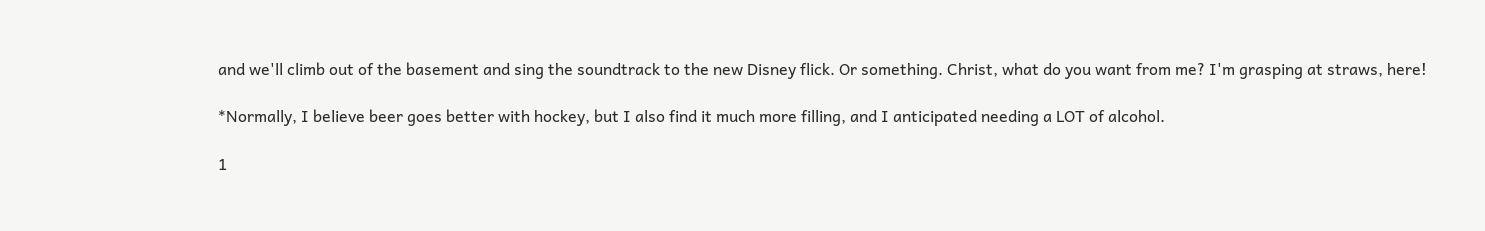and we'll climb out of the basement and sing the soundtrack to the new Disney flick. Or something. Christ, what do you want from me? I'm grasping at straws, here!

*Normally, I believe beer goes better with hockey, but I also find it much more filling, and I anticipated needing a LOT of alcohol.

1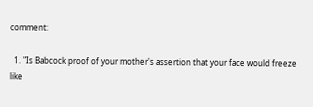comment:

  1. "Is Babcock proof of your mother's assertion that your face would freeze like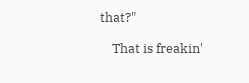that?"

    That is freakin'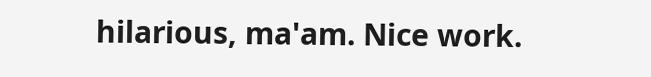hilarious, ma'am. Nice work.